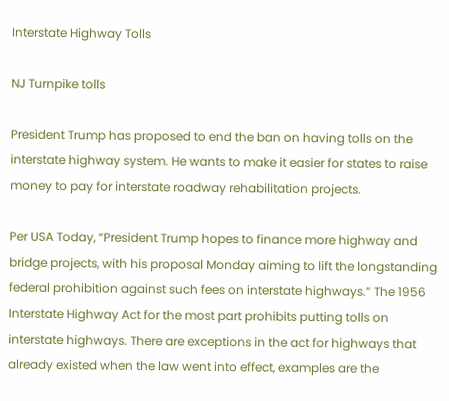Interstate Highway Tolls

NJ Turnpike tolls

President Trump has proposed to end the ban on having tolls on the interstate highway system. He wants to make it easier for states to raise money to pay for interstate roadway rehabilitation projects.

Per USA Today, “President Trump hopes to finance more highway and bridge projects, with his proposal Monday aiming to lift the longstanding federal prohibition against such fees on interstate highways.” The 1956 Interstate Highway Act for the most part prohibits putting tolls on interstate highways. There are exceptions in the act for highways that already existed when the law went into effect, examples are the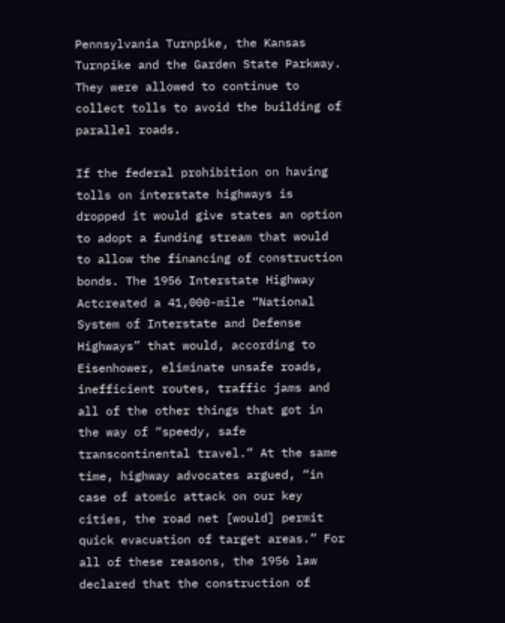Pennsylvania Turnpike, the Kansas Turnpike and the Garden State Parkway. They were allowed to continue to collect tolls to avoid the building of parallel roads.

If the federal prohibition on having tolls on interstate highways is dropped it would give states an option to adopt a funding stream that would to allow the financing of construction bonds. The 1956 Interstate Highway Actcreated a 41,000-mile “National System of Interstate and Defense Highways” that would, according to Eisenhower, eliminate unsafe roads, inefficient routes, traffic jams and all of the other things that got in the way of “speedy, safe transcontinental travel.” At the same time, highway advocates argued, “in case of atomic attack on our key cities, the road net [would] permit quick evacuation of target areas.” For all of these reasons, the 1956 law declared that the construction of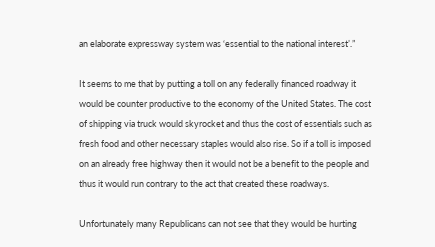an elaborate expressway system was ‘essential to the national interest’.”

It seems to me that by putting a toll on any federally financed roadway it would be counter productive to the economy of the United States. The cost of shipping via truck would skyrocket and thus the cost of essentials such as fresh food and other necessary staples would also rise. So if a toll is imposed on an already free highway then it would not be a benefit to the people and thus it would run contrary to the act that created these roadways.

Unfortunately many Republicans can not see that they would be hurting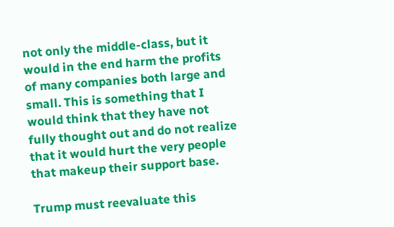not only the middle-class, but it would in the end harm the profits of many companies both large and small. This is something that I would think that they have not fully thought out and do not realize that it would hurt the very people that makeup their support base.

Trump must reevaluate this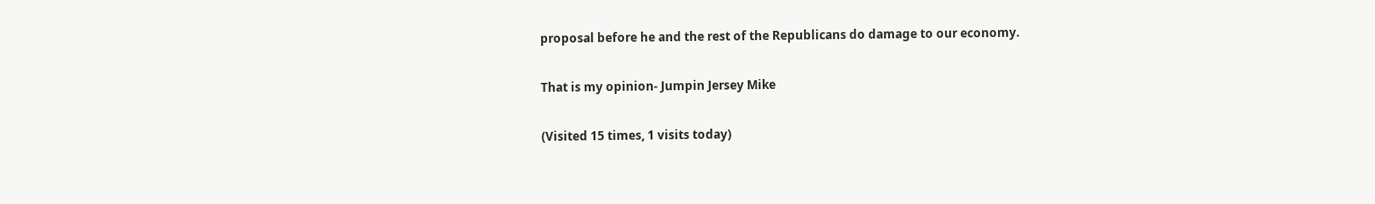proposal before he and the rest of the Republicans do damage to our economy.

That is my opinion- Jumpin Jersey Mike

(Visited 15 times, 1 visits today)